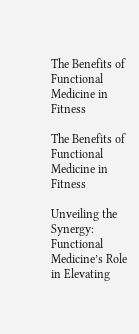The Benefits of Functional Medicine in Fitness

The Benefits of Functional Medicine in Fitness

Unveiling the Synergy: Functional Medicine’s Role in Elevating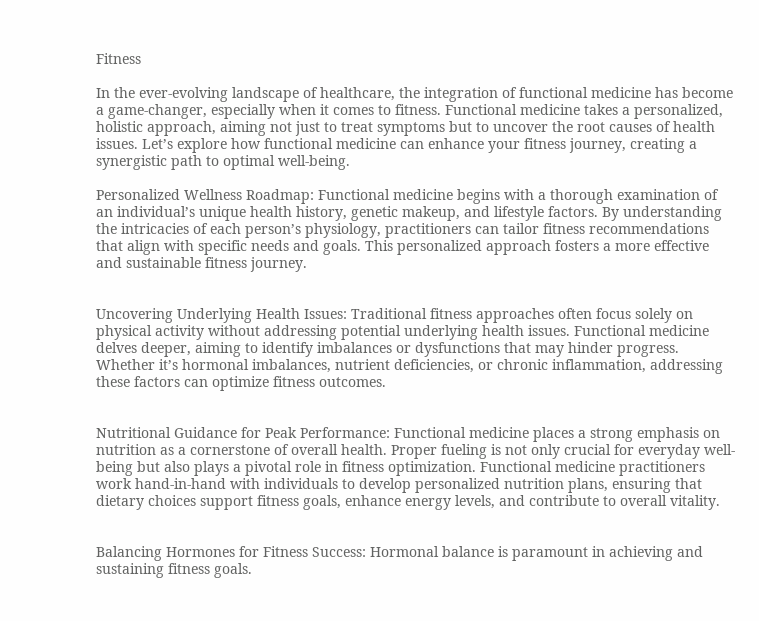Fitness

In the ever-evolving landscape of healthcare, the integration of functional medicine has become a game-changer, especially when it comes to fitness. Functional medicine takes a personalized, holistic approach, aiming not just to treat symptoms but to uncover the root causes of health issues. Let’s explore how functional medicine can enhance your fitness journey, creating a synergistic path to optimal well-being.

Personalized Wellness Roadmap: Functional medicine begins with a thorough examination of an individual’s unique health history, genetic makeup, and lifestyle factors. By understanding the intricacies of each person’s physiology, practitioners can tailor fitness recommendations that align with specific needs and goals. This personalized approach fosters a more effective and sustainable fitness journey.


Uncovering Underlying Health Issues: Traditional fitness approaches often focus solely on physical activity without addressing potential underlying health issues. Functional medicine delves deeper, aiming to identify imbalances or dysfunctions that may hinder progress. Whether it’s hormonal imbalances, nutrient deficiencies, or chronic inflammation, addressing these factors can optimize fitness outcomes.


Nutritional Guidance for Peak Performance: Functional medicine places a strong emphasis on nutrition as a cornerstone of overall health. Proper fueling is not only crucial for everyday well-being but also plays a pivotal role in fitness optimization. Functional medicine practitioners work hand-in-hand with individuals to develop personalized nutrition plans, ensuring that dietary choices support fitness goals, enhance energy levels, and contribute to overall vitality.


Balancing Hormones for Fitness Success: Hormonal balance is paramount in achieving and sustaining fitness goals.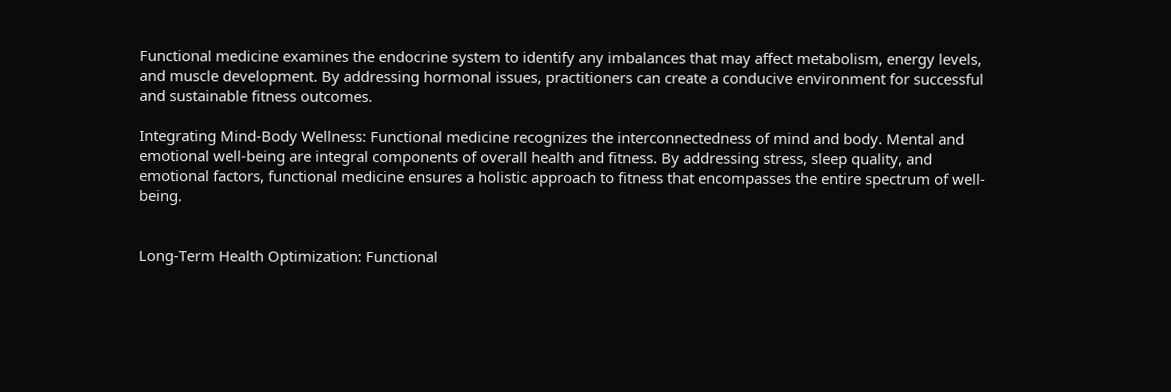Functional medicine examines the endocrine system to identify any imbalances that may affect metabolism, energy levels, and muscle development. By addressing hormonal issues, practitioners can create a conducive environment for successful and sustainable fitness outcomes.

Integrating Mind-Body Wellness: Functional medicine recognizes the interconnectedness of mind and body. Mental and emotional well-being are integral components of overall health and fitness. By addressing stress, sleep quality, and emotional factors, functional medicine ensures a holistic approach to fitness that encompasses the entire spectrum of well-being.


Long-Term Health Optimization: Functional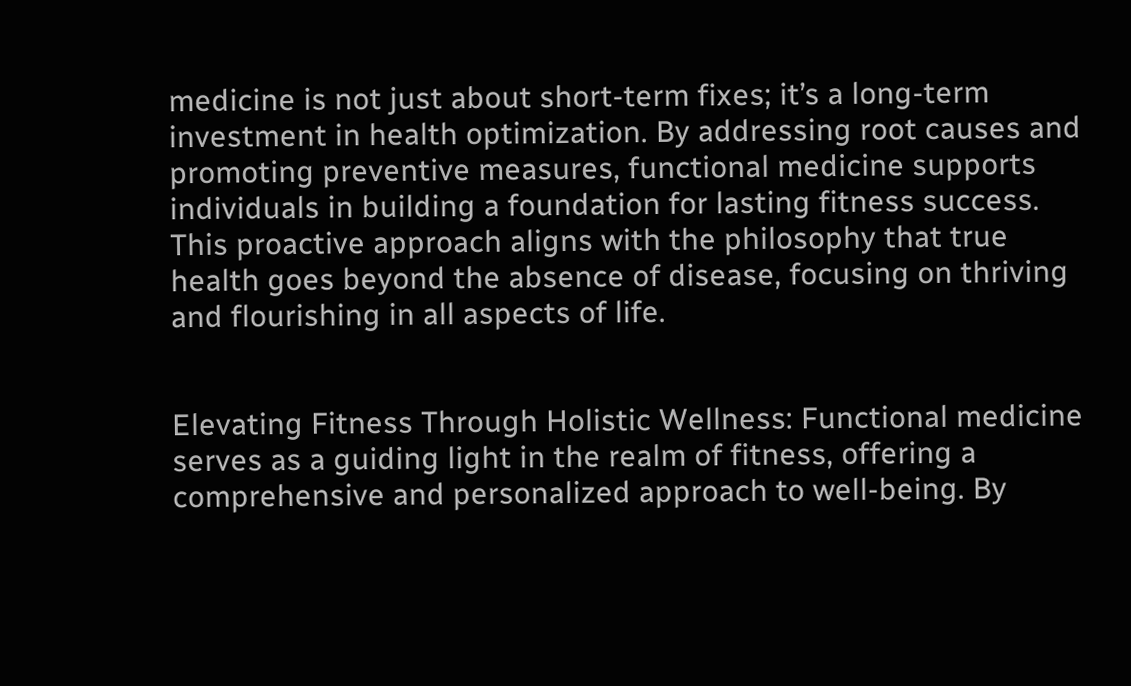medicine is not just about short-term fixes; it’s a long-term investment in health optimization. By addressing root causes and promoting preventive measures, functional medicine supports individuals in building a foundation for lasting fitness success. This proactive approach aligns with the philosophy that true health goes beyond the absence of disease, focusing on thriving and flourishing in all aspects of life.


Elevating Fitness Through Holistic Wellness: Functional medicine serves as a guiding light in the realm of fitness, offering a comprehensive and personalized approach to well-being. By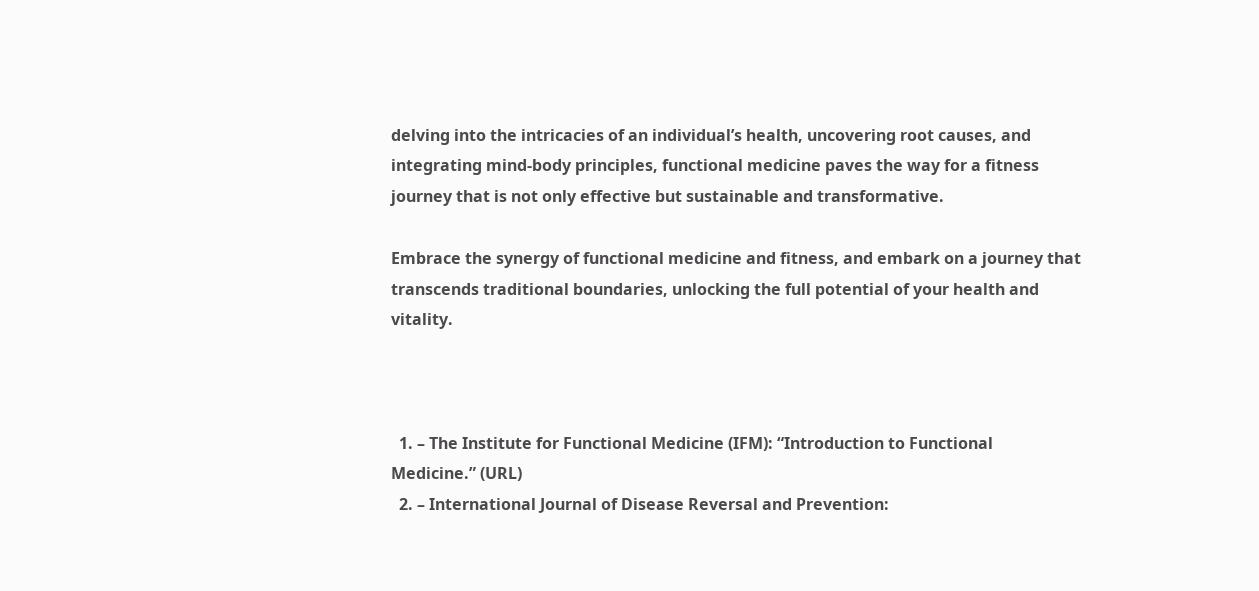delving into the intricacies of an individual’s health, uncovering root causes, and integrating mind-body principles, functional medicine paves the way for a fitness journey that is not only effective but sustainable and transformative.

Embrace the synergy of functional medicine and fitness, and embark on a journey that transcends traditional boundaries, unlocking the full potential of your health and vitality.



  1. – The Institute for Functional Medicine (IFM): “Introduction to Functional Medicine.” (URL)
  2. – International Journal of Disease Reversal and Prevention: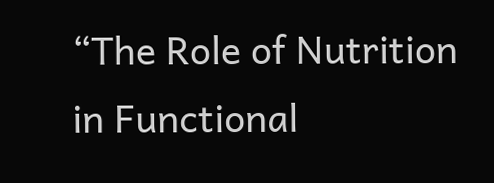“The Role of Nutrition in Functional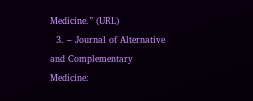Medicine.” (URL)
  3. – Journal of Alternative and Complementary Medicine: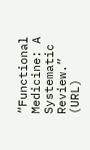“Functional Medicine: A Systematic Review.” (URL)